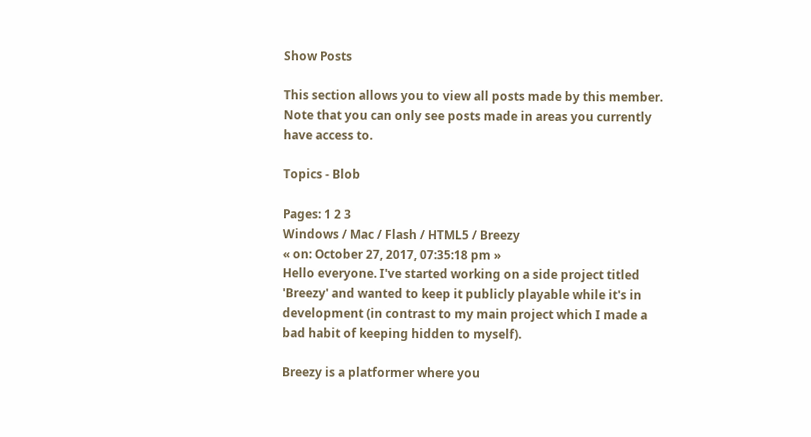Show Posts

This section allows you to view all posts made by this member. Note that you can only see posts made in areas you currently have access to.

Topics - Blob

Pages: 1 2 3
Windows / Mac / Flash / HTML5 / Breezy
« on: October 27, 2017, 07:35:18 pm »
Hello everyone. I've started working on a side project titled 'Breezy' and wanted to keep it publicly playable while it's in development (in contrast to my main project which I made a bad habit of keeping hidden to myself).

Breezy is a platformer where you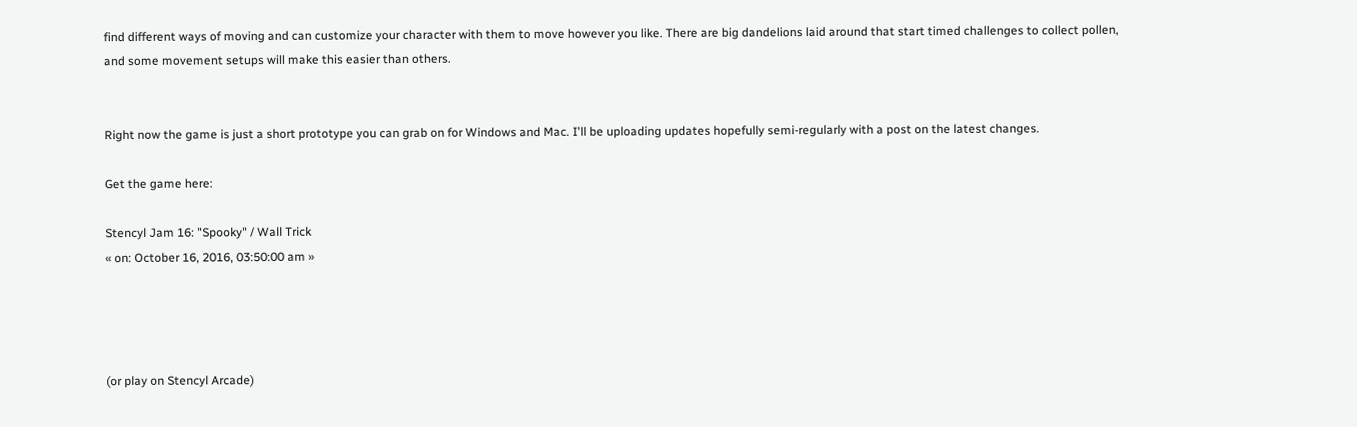find different ways of moving and can customize your character with them to move however you like. There are big dandelions laid around that start timed challenges to collect pollen, and some movement setups will make this easier than others.


Right now the game is just a short prototype you can grab on for Windows and Mac. I'll be uploading updates hopefully semi-regularly with a post on the latest changes.

Get the game here:

Stencyl Jam 16: "Spooky" / Wall Trick
« on: October 16, 2016, 03:50:00 am »




(or play on Stencyl Arcade)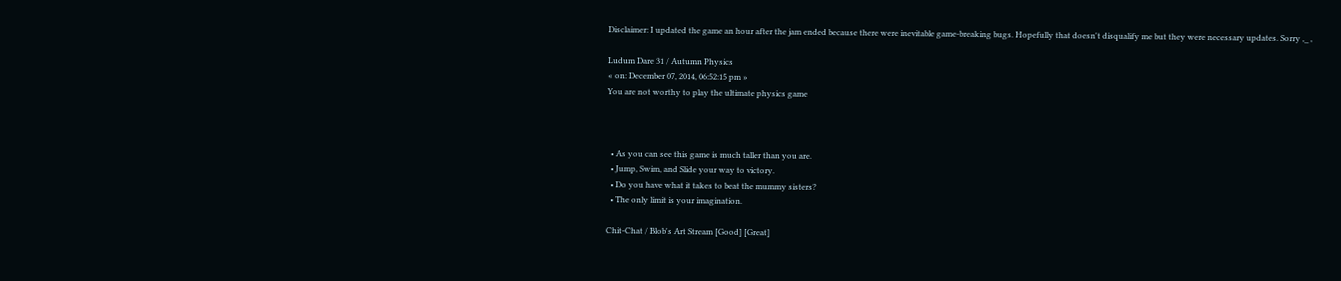Disclaimer: I updated the game an hour after the jam ended because there were inevitable game-breaking bugs. Hopefully that doesn't disqualify me but they were necessary updates. Sorry ,_ ,

Ludum Dare 31 / Autumn Physics
« on: December 07, 2014, 06:52:15 pm »
You are not worthy to play the ultimate physics game



  • As you can see this game is much taller than you are.
  • Jump, Swim, and Slide your way to victory.
  • Do you have what it takes to beat the mummy sisters?
  • The only limit is your imagination.

Chit-Chat / Blob's Art Stream [Good] [Great]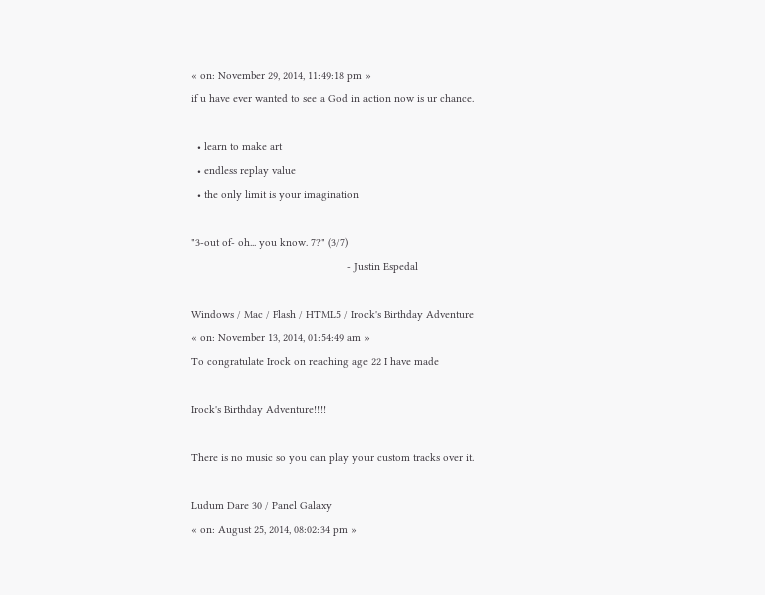« on: November 29, 2014, 11:49:18 pm »
if u have ever wanted to see a God in action now is ur chance.

  • learn to make art
  • endless replay value
  • the only limit is your imagination

"3-out of- oh... you know. 7?" (3/7)
                                                    - Justin Espedal

Windows / Mac / Flash / HTML5 / Irock's Birthday Adventure
« on: November 13, 2014, 01:54:49 am »
To congratulate Irock on reaching age 22 I have made

Irock's Birthday Adventure!!!!

There is no music so you can play your custom tracks over it.

Ludum Dare 30 / Panel Galaxy
« on: August 25, 2014, 08:02:34 pm »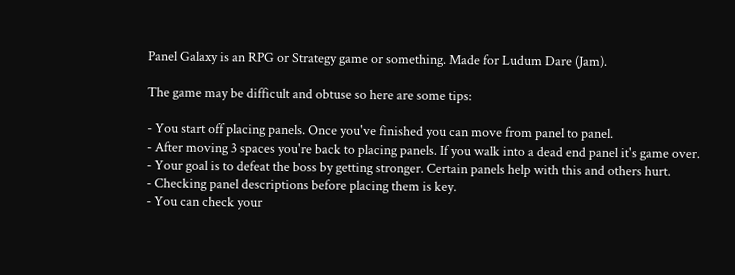Panel Galaxy is an RPG or Strategy game or something. Made for Ludum Dare (Jam).

The game may be difficult and obtuse so here are some tips:

- You start off placing panels. Once you've finished you can move from panel to panel.
- After moving 3 spaces you're back to placing panels. If you walk into a dead end panel it's game over.
- Your goal is to defeat the boss by getting stronger. Certain panels help with this and others hurt.
- Checking panel descriptions before placing them is key.
- You can check your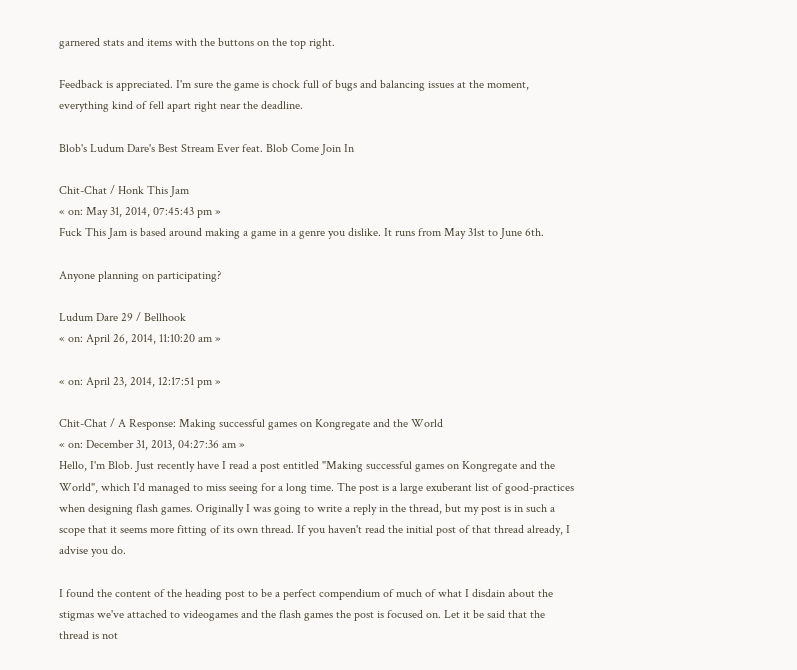garnered stats and items with the buttons on the top right.

Feedback is appreciated. I'm sure the game is chock full of bugs and balancing issues at the moment, everything kind of fell apart right near the deadline.

Blob's Ludum Dare's Best Stream Ever feat. Blob Come Join In

Chit-Chat / Honk This Jam
« on: May 31, 2014, 07:45:43 pm »
Fuck This Jam is based around making a game in a genre you dislike. It runs from May 31st to June 6th.

Anyone planning on participating?

Ludum Dare 29 / Bellhook
« on: April 26, 2014, 11:10:20 am »

« on: April 23, 2014, 12:17:51 pm »

Chit-Chat / A Response: Making successful games on Kongregate and the World
« on: December 31, 2013, 04:27:36 am »
Hello, I'm Blob. Just recently have I read a post entitled "Making successful games on Kongregate and the World", which I'd managed to miss seeing for a long time. The post is a large exuberant list of good-practices when designing flash games. Originally I was going to write a reply in the thread, but my post is in such a scope that it seems more fitting of its own thread. If you haven't read the initial post of that thread already, I advise you do.

I found the content of the heading post to be a perfect compendium of much of what I disdain about the stigmas we've attached to videogames and the flash games the post is focused on. Let it be said that the thread is not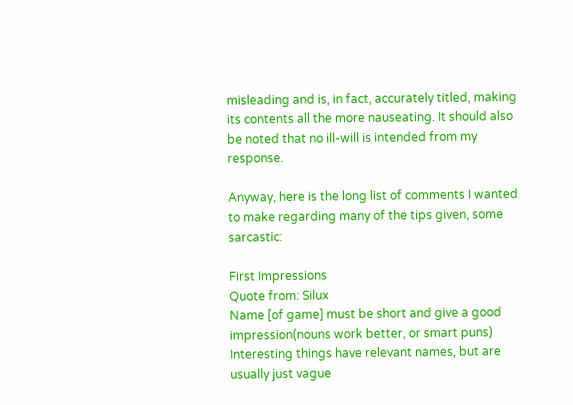misleading and is, in fact, accurately titled, making its contents all the more nauseating. It should also be noted that no ill-will is intended from my response.

Anyway, here is the long list of comments I wanted to make regarding many of the tips given, some sarcastic:

First Impressions
Quote from: Silux
Name [of game] must be short and give a good impression(nouns work better, or smart puns)
Interesting things have relevant names, but are usually just vague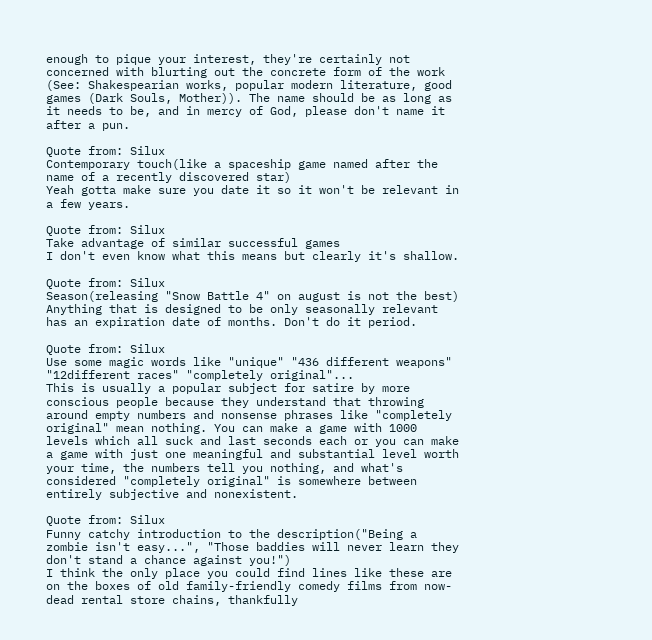enough to pique your interest, they're certainly not concerned with blurting out the concrete form of the work (See: Shakespearian works, popular modern literature, good games (Dark Souls, Mother)). The name should be as long as it needs to be, and in mercy of God, please don't name it after a pun.

Quote from: Silux
Contemporary touch(like a spaceship game named after the name of a recently discovered star)
Yeah gotta make sure you date it so it won't be relevant in a few years.

Quote from: Silux
Take advantage of similar successful games
I don't even know what this means but clearly it's shallow.

Quote from: Silux
Season(releasing "Snow Battle 4" on august is not the best)
Anything that is designed to be only seasonally relevant has an expiration date of months. Don't do it period.

Quote from: Silux
Use some magic words like "unique" "436 different weapons" "12different races" "completely original"...
This is usually a popular subject for satire by more conscious people because they understand that throwing around empty numbers and nonsense phrases like "completely original" mean nothing. You can make a game with 1000 levels which all suck and last seconds each or you can make a game with just one meaningful and substantial level worth your time, the numbers tell you nothing, and what's considered "completely original" is somewhere between entirely subjective and nonexistent.

Quote from: Silux
Funny catchy introduction to the description("Being a zombie isn't easy...", "Those baddies will never learn they don't stand a chance against you!")
I think the only place you could find lines like these are on the boxes of old family-friendly comedy films from now-dead rental store chains, thankfully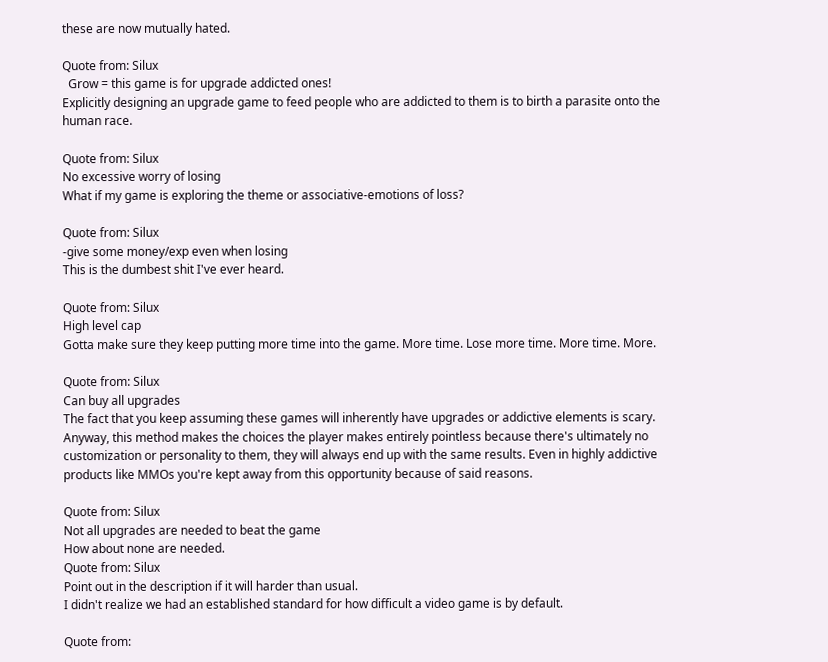these are now mutually hated.

Quote from: Silux
  Grow = this game is for upgrade addicted ones!
Explicitly designing an upgrade game to feed people who are addicted to them is to birth a parasite onto the human race.

Quote from: Silux
No excessive worry of losing
What if my game is exploring the theme or associative-emotions of loss?

Quote from: Silux
-give some money/exp even when losing
This is the dumbest shit I've ever heard.

Quote from: Silux
High level cap
Gotta make sure they keep putting more time into the game. More time. Lose more time. More time. More.

Quote from: Silux
Can buy all upgrades
The fact that you keep assuming these games will inherently have upgrades or addictive elements is scary. Anyway, this method makes the choices the player makes entirely pointless because there's ultimately no customization or personality to them, they will always end up with the same results. Even in highly addictive products like MMOs you're kept away from this opportunity because of said reasons.

Quote from: Silux
Not all upgrades are needed to beat the game
How about none are needed.
Quote from: Silux
Point out in the description if it will harder than usual.
I didn't realize we had an established standard for how difficult a video game is by default.

Quote from: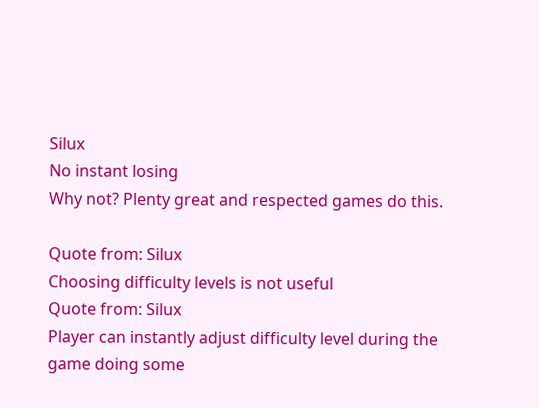Silux
No instant losing
Why not? Plenty great and respected games do this.

Quote from: Silux
Choosing difficulty levels is not useful
Quote from: Silux
Player can instantly adjust difficulty level during the game doing some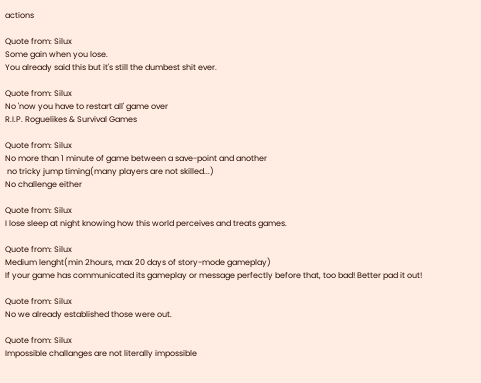actions

Quote from: Silux
Some gain when you lose.
You already said this but it's still the dumbest shit ever.

Quote from: Silux
No 'now you have to restart all' game over
R.I.P. Roguelikes & Survival Games

Quote from: Silux
No more than 1 minute of game between a save-point and another
 no tricky jump timing(many players are not skilled...)
No challenge either

Quote from: Silux
I lose sleep at night knowing how this world perceives and treats games.

Quote from: Silux
Medium lenght(min 2hours, max 20 days of story-mode gameplay)
If your game has communicated its gameplay or message perfectly before that, too bad! Better pad it out!

Quote from: Silux
No we already established those were out.

Quote from: Silux
Impossible challanges are not literally impossible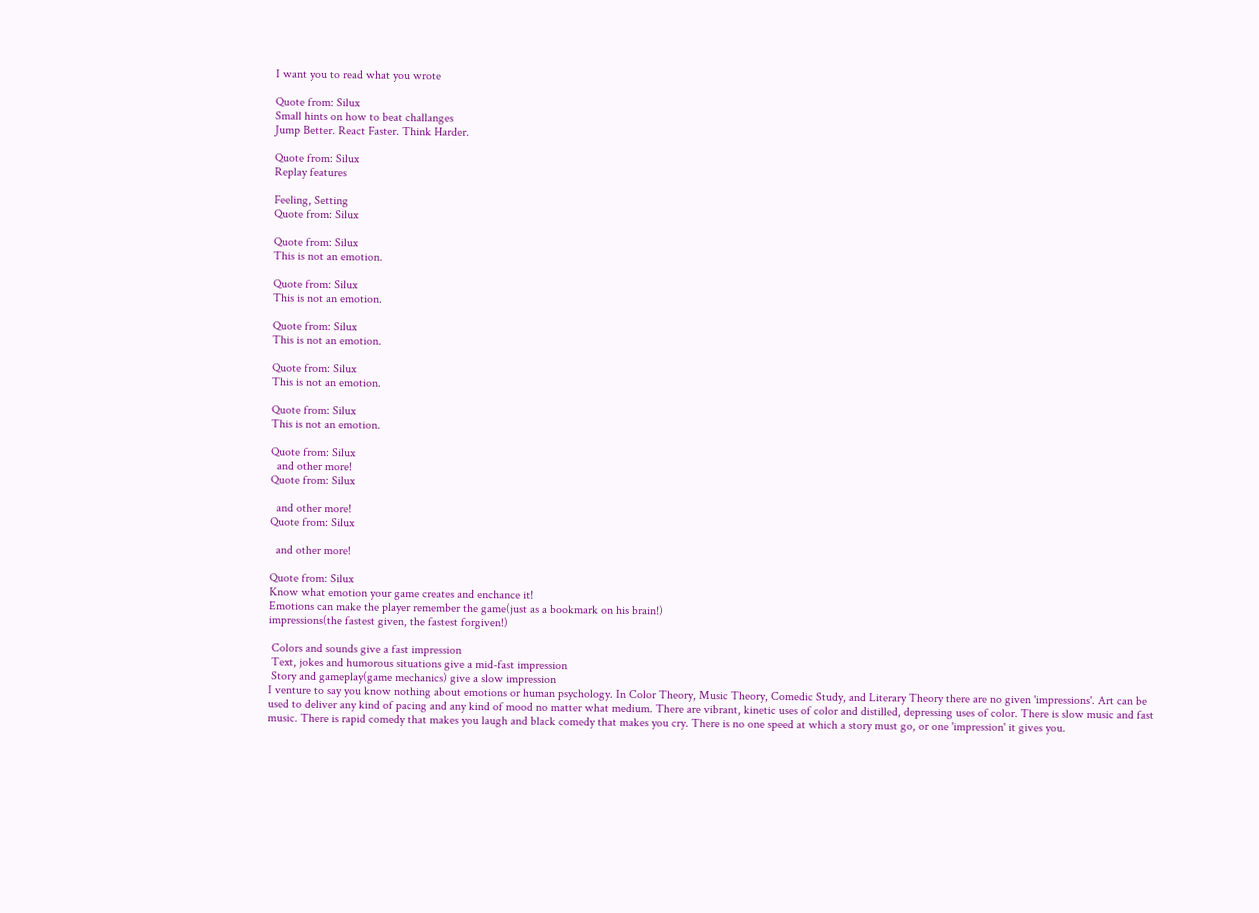I want you to read what you wrote

Quote from: Silux
Small hints on how to beat challanges
Jump Better. React Faster. Think Harder.

Quote from: Silux
Replay features

Feeling, Setting
Quote from: Silux

Quote from: Silux
This is not an emotion.

Quote from: Silux
This is not an emotion.

Quote from: Silux
This is not an emotion.

Quote from: Silux
This is not an emotion.

Quote from: Silux
This is not an emotion.

Quote from: Silux
  and other more!
Quote from: Silux

  and other more!
Quote from: Silux

  and other more!

Quote from: Silux
Know what emotion your game creates and enchance it!
Emotions can make the player remember the game(just as a bookmark on his brain!)
impressions(the fastest given, the fastest forgiven!)

 Colors and sounds give a fast impression
 Text, jokes and humorous situations give a mid-fast impression
 Story and gameplay(game mechanics) give a slow impression
I venture to say you know nothing about emotions or human psychology. In Color Theory, Music Theory, Comedic Study, and Literary Theory there are no given 'impressions'. Art can be used to deliver any kind of pacing and any kind of mood no matter what medium. There are vibrant, kinetic uses of color and distilled, depressing uses of color. There is slow music and fast music. There is rapid comedy that makes you laugh and black comedy that makes you cry. There is no one speed at which a story must go, or one 'impression' it gives you.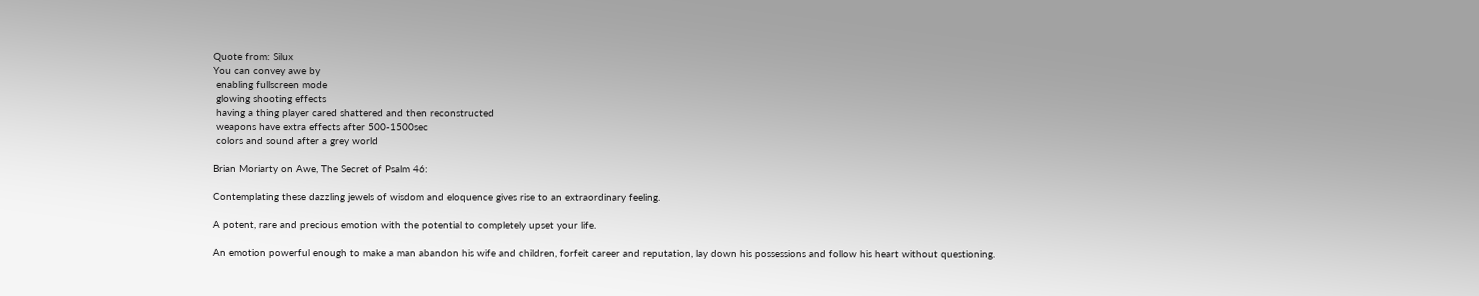Quote from: Silux
You can convey awe by
 enabling fullscreen mode
 glowing shooting effects
 having a thing player cared shattered and then reconstructed
 weapons have extra effects after 500-1500sec
 colors and sound after a grey world

Brian Moriarty on Awe, The Secret of Psalm 46:

Contemplating these dazzling jewels of wisdom and eloquence gives rise to an extraordinary feeling.

A potent, rare and precious emotion with the potential to completely upset your life.

An emotion powerful enough to make a man abandon his wife and children, forfeit career and reputation, lay down his possessions and follow his heart without questioning.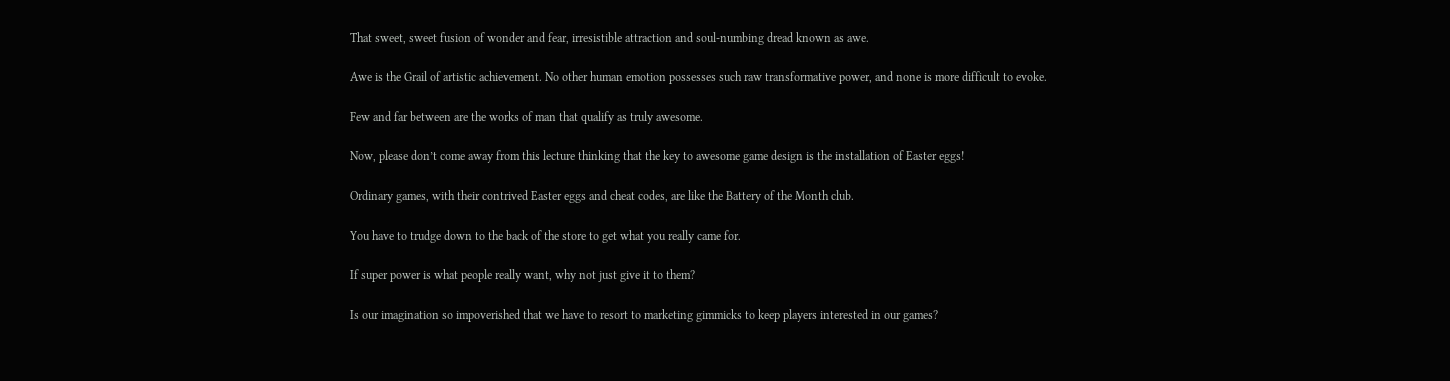That sweet, sweet fusion of wonder and fear, irresistible attraction and soul-numbing dread known as awe.

Awe is the Grail of artistic achievement. No other human emotion possesses such raw transformative power, and none is more difficult to evoke.

Few and far between are the works of man that qualify as truly awesome.

Now, please don’t come away from this lecture thinking that the key to awesome game design is the installation of Easter eggs!

Ordinary games, with their contrived Easter eggs and cheat codes, are like the Battery of the Month club.

You have to trudge down to the back of the store to get what you really came for.

If super power is what people really want, why not just give it to them?

Is our imagination so impoverished that we have to resort to marketing gimmicks to keep players interested in our games?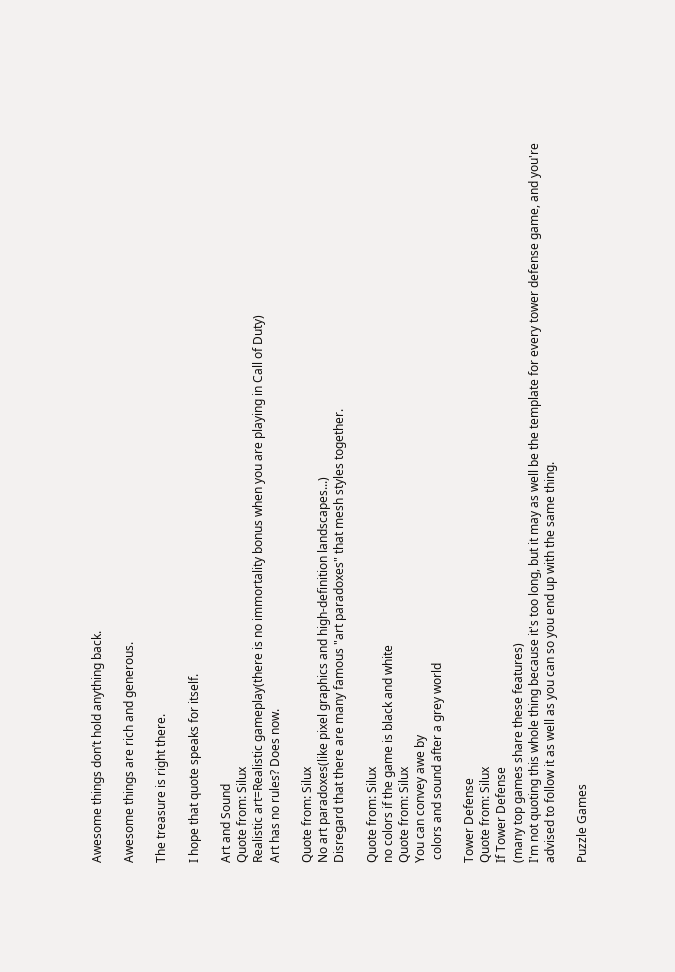Awesome things don’t hold anything back.

Awesome things are rich and generous.

The treasure is right there.

I hope that quote speaks for itself.

Art and Sound
Quote from: Silux
Realistic art=Realistic gameplay(there is no immortality bonus when you are playing in Call of Duty)
Art has no rules? Does now.

Quote from: Silux
No art paradoxes(like pixel graphics and high-definition landscapes...)
Disregard that there are many famous "art paradoxes" that mesh styles together.

Quote from: Silux
no colors if the game is black and white
Quote from: Silux
You can convey awe by
 colors and sound after a grey world

Tower Defense
Quote from: Silux
If Tower Defense
(many top games share these features)
I'm not quoting this whole thing because it's too long, but it may as well be the template for every tower defense game, and you're advised to follow it as well as you can so you end up with the same thing.

Puzzle Games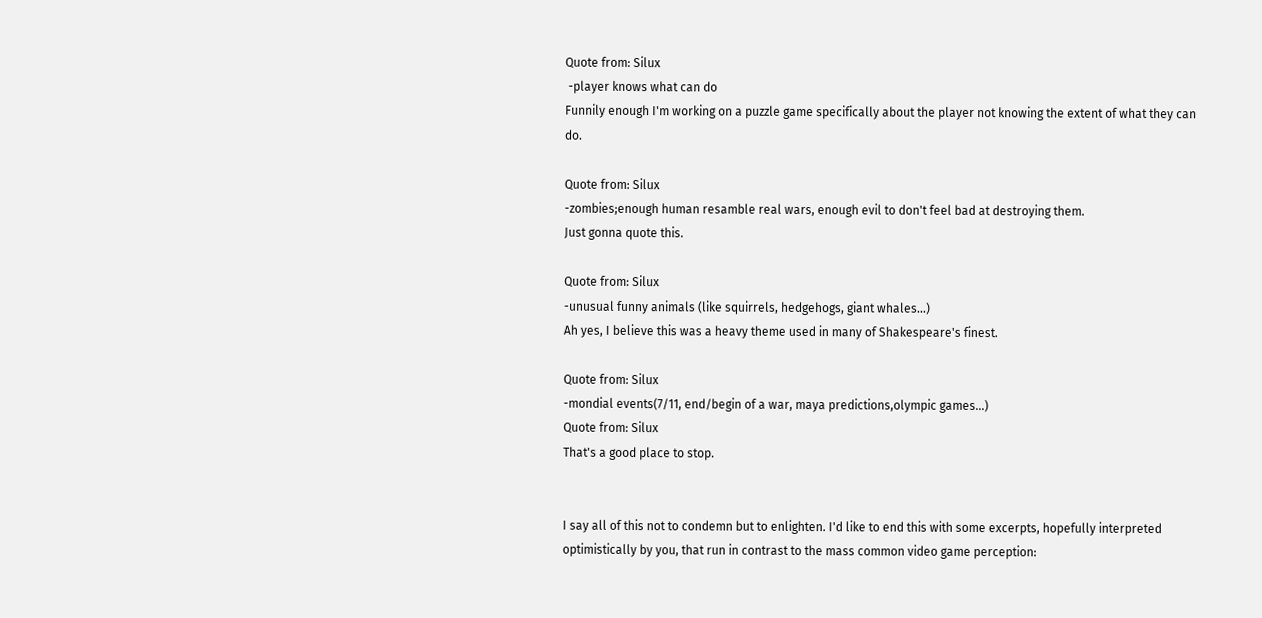Quote from: Silux
 -player knows what can do
Funnily enough I'm working on a puzzle game specifically about the player not knowing the extent of what they can do.

Quote from: Silux
-zombies;enough human resamble real wars, enough evil to don't feel bad at destroying them.
Just gonna quote this.

Quote from: Silux
-unusual funny animals (like squirrels, hedgehogs, giant whales...)
Ah yes, I believe this was a heavy theme used in many of Shakespeare's finest.

Quote from: Silux
-mondial events(7/11, end/begin of a war, maya predictions,olympic games...)
Quote from: Silux
That's a good place to stop.


I say all of this not to condemn but to enlighten. I'd like to end this with some excerpts, hopefully interpreted optimistically by you, that run in contrast to the mass common video game perception: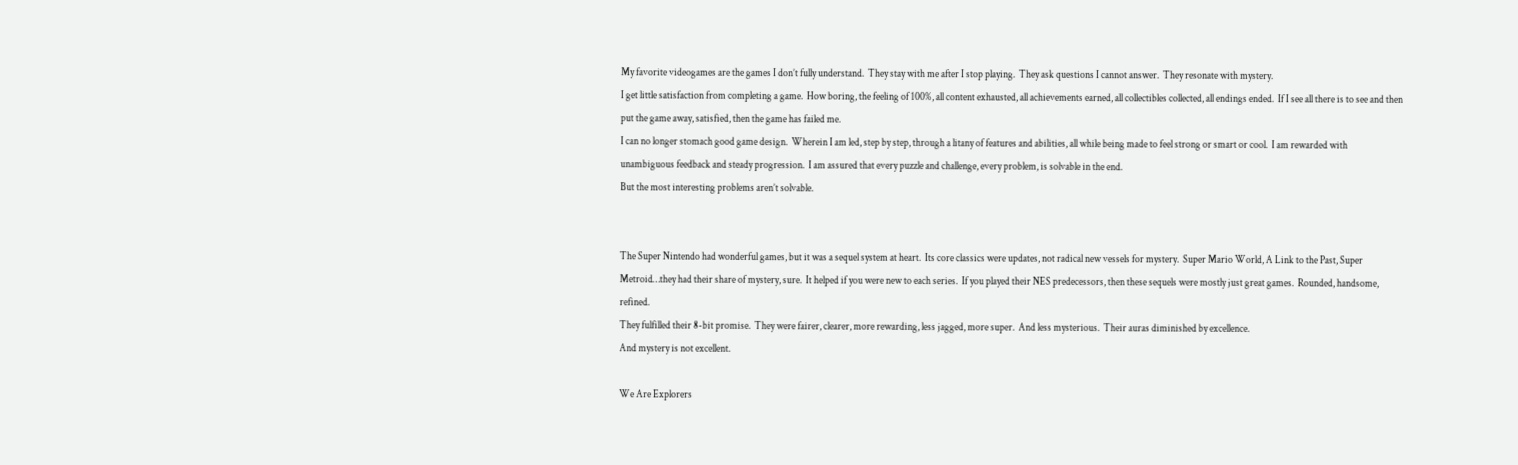My favorite videogames are the games I don’t fully understand.  They stay with me after I stop playing.  They ask questions I cannot answer.  They resonate with mystery.
I get little satisfaction from completing a game.  How boring, the feeling of 100%, all content exhausted, all achievements earned, all collectibles collected, all endings ended.  If I see all there is to see and then put the game away, satisfied, then the game has failed me.
I can no longer stomach good game design.  Wherein I am led, step by step, through a litany of features and abilities, all while being made to feel strong or smart or cool.  I am rewarded with unambiguous feedback and steady progression.  I am assured that every puzzle and challenge, every problem, is solvable in the end.
But the most interesting problems aren’t solvable.


The Super Nintendo had wonderful games, but it was a sequel system at heart.  Its core classics were updates, not radical new vessels for mystery.  Super Mario World, A Link to the Past, Super Metroid…they had their share of mystery, sure.  It helped if you were new to each series.  If you played their NES predecessors, then these sequels were mostly just great games.  Rounded, handsome, refined.
They fulfilled their 8-bit promise.  They were fairer, clearer, more rewarding, less jagged, more super.  And less mysterious.  Their auras diminished by excellence.
And mystery is not excellent.

We Are Explorers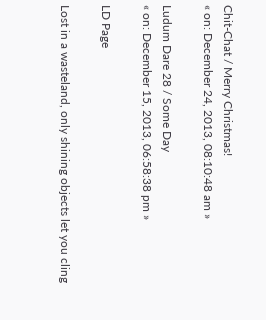Chit-Chat / Merry Christmas!
« on: December 24, 2013, 08:10:48 am »

Ludum Dare 28 / Some Day
« on: December 15, 2013, 06:58:38 pm »

LD Page

Lost in a wasteland, only shining objects let you cling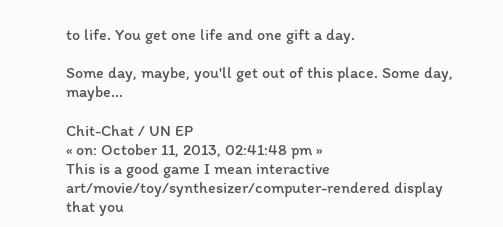to life. You get one life and one gift a day.

Some day, maybe, you'll get out of this place. Some day, maybe...

Chit-Chat / UN EP
« on: October 11, 2013, 02:41:48 pm »
This is a good game I mean interactive art/movie/toy/synthesizer/computer-rendered display that you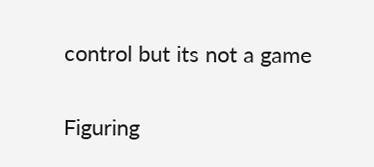control but its not a game

Figuring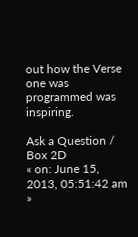out how the Verse one was programmed was inspiring.

Ask a Question / Box 2D
« on: June 15, 2013, 05:51:42 am »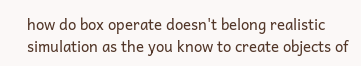how do box operate doesn't belong realistic simulation as the you know to create objects of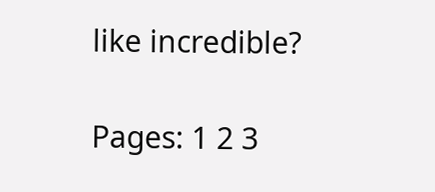like incredible?

Pages: 1 2 3